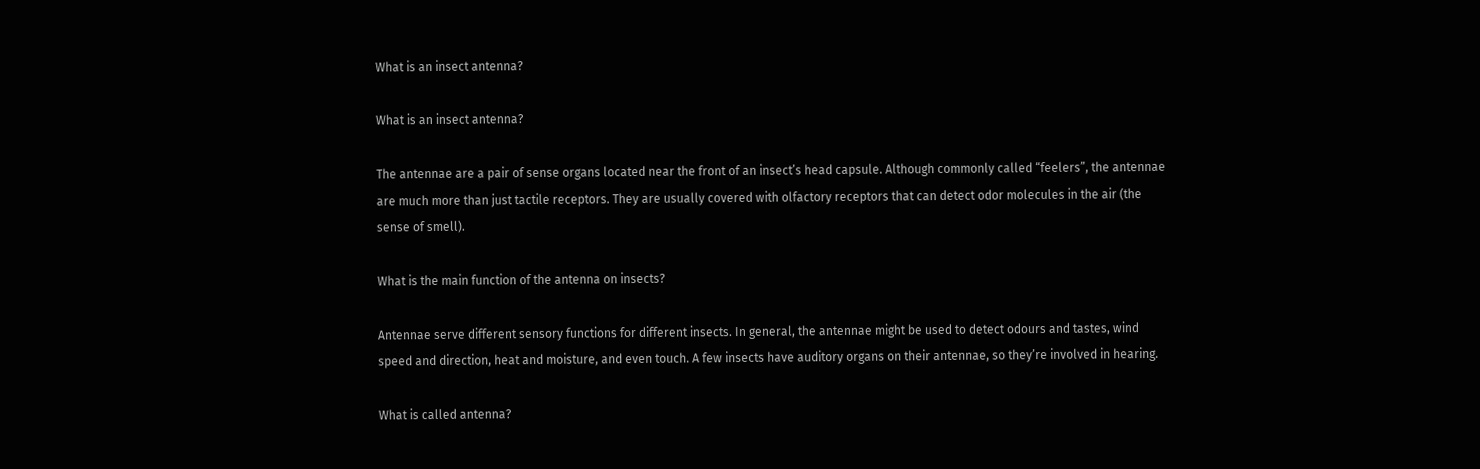What is an insect antenna?

What is an insect antenna?

The antennae are a pair of sense organs located near the front of an insect’s head capsule. Although commonly called “feelers”, the antennae are much more than just tactile receptors. They are usually covered with olfactory receptors that can detect odor molecules in the air (the sense of smell).

What is the main function of the antenna on insects?

Antennae serve different sensory functions for different insects. In general, the antennae might be used to detect odours and tastes, wind speed and direction, heat and moisture, and even touch. A few insects have auditory organs on their antennae, so they’re involved in hearing.

What is called antenna?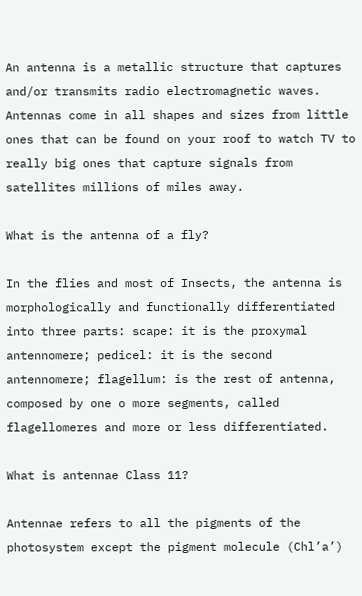An antenna is a metallic structure that captures and/or transmits radio electromagnetic waves. Antennas come in all shapes and sizes from little ones that can be found on your roof to watch TV to really big ones that capture signals from satellites millions of miles away.

What is the antenna of a fly?

In the flies and most of Insects, the antenna is morphologically and functionally differentiated into three parts: scape: it is the proxymal antennomere; pedicel: it is the second antennomere; flagellum: is the rest of antenna, composed by one o more segments, called flagellomeres and more or less differentiated.

What is antennae Class 11?

Antennae refers to all the pigments of the photosystem except the pigment molecule (Chl’a’)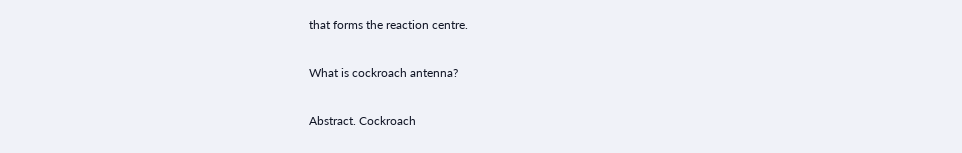that forms the reaction centre.

What is cockroach antenna?

Abstract. Cockroach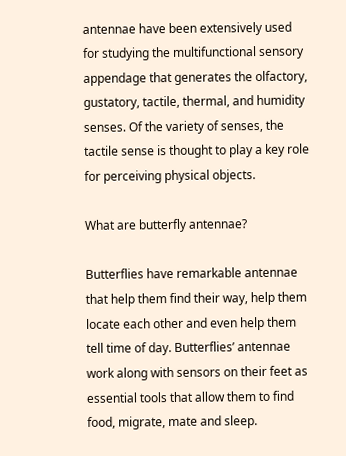antennae have been extensively used for studying the multifunctional sensory appendage that generates the olfactory, gustatory, tactile, thermal, and humidity senses. Of the variety of senses, the tactile sense is thought to play a key role for perceiving physical objects.

What are butterfly antennae?

Butterflies have remarkable antennae that help them find their way, help them locate each other and even help them tell time of day. Butterflies’ antennae work along with sensors on their feet as essential tools that allow them to find food, migrate, mate and sleep.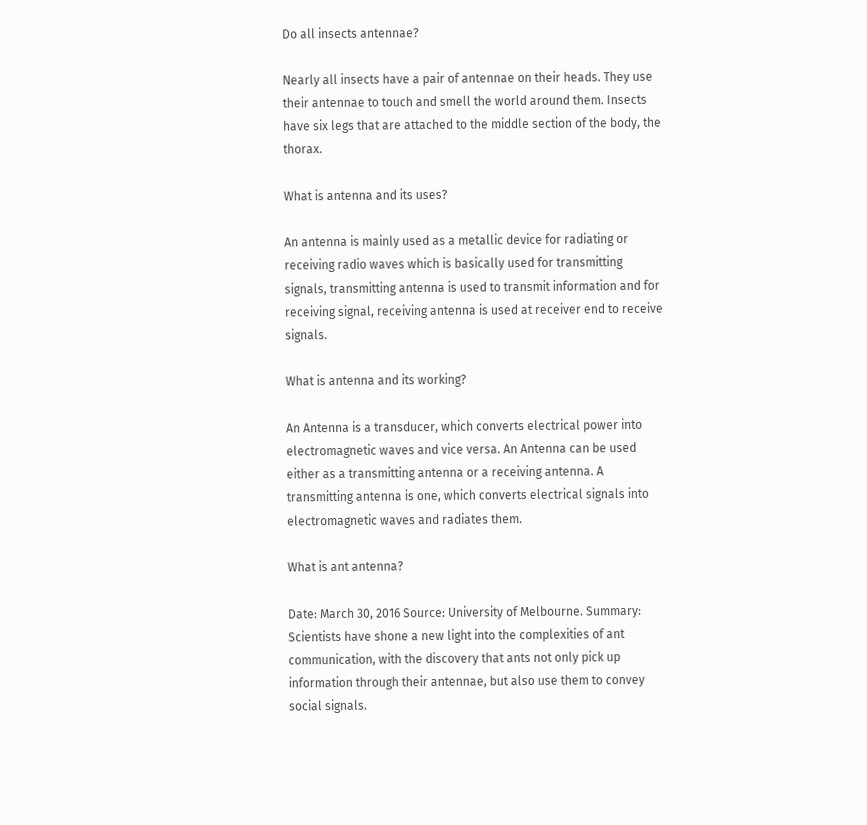Do all insects antennae?

Nearly all insects have a pair of antennae on their heads. They use their antennae to touch and smell the world around them. Insects have six legs that are attached to the middle section of the body, the thorax.

What is antenna and its uses?

An antenna is mainly used as a metallic device for radiating or receiving radio waves which is basically used for transmitting signals, transmitting antenna is used to transmit information and for receiving signal, receiving antenna is used at receiver end to receive signals.

What is antenna and its working?

An Antenna is a transducer, which converts electrical power into electromagnetic waves and vice versa. An Antenna can be used either as a transmitting antenna or a receiving antenna. A transmitting antenna is one, which converts electrical signals into electromagnetic waves and radiates them.

What is ant antenna?

Date: March 30, 2016 Source: University of Melbourne. Summary: Scientists have shone a new light into the complexities of ant communication, with the discovery that ants not only pick up information through their antennae, but also use them to convey social signals.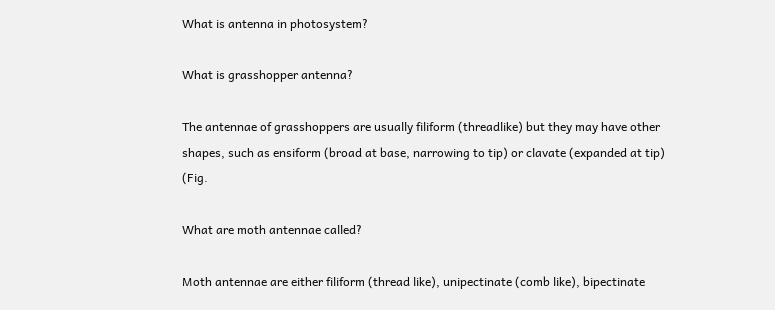What is antenna in photosystem?

What is grasshopper antenna?

The antennae of grasshoppers are usually filiform (threadlike) but they may have other shapes, such as ensiform (broad at base, narrowing to tip) or clavate (expanded at tip) (Fig.

What are moth antennae called?

Moth antennae are either filiform (thread like), unipectinate (comb like), bipectinate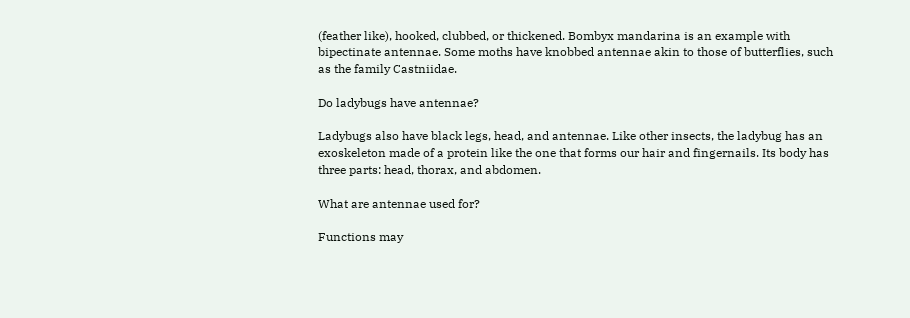(feather like), hooked, clubbed, or thickened. Bombyx mandarina is an example with bipectinate antennae. Some moths have knobbed antennae akin to those of butterflies, such as the family Castniidae.

Do ladybugs have antennae?

Ladybugs also have black legs, head, and antennae. Like other insects, the ladybug has an exoskeleton made of a protein like the one that forms our hair and fingernails. Its body has three parts: head, thorax, and abdomen.

What are antennae used for?

Functions may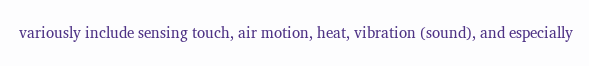variously include sensing touch, air motion, heat, vibration (sound), and especially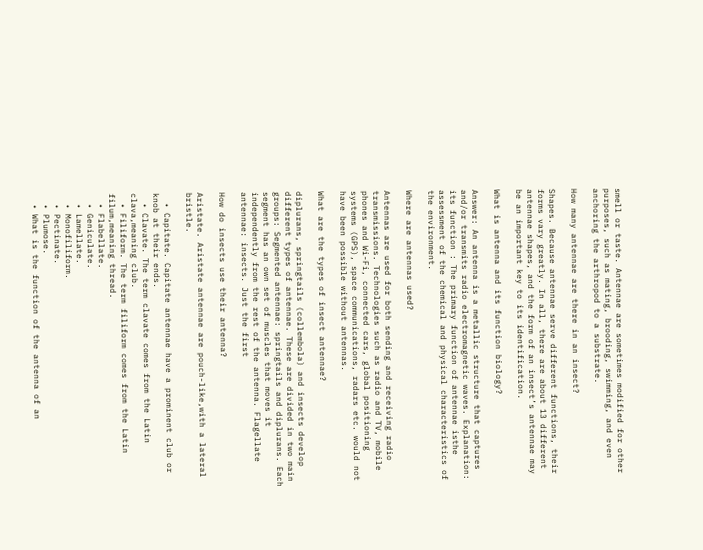smell or taste. Antennae are sometimes modified for other purposes, such as mating, brooding, swimming, and even anchoring the arthropod to a substrate.

How many antennae are there in an insect?

Shapes. Because antennae serve different functions, their forms vary greatly. In all, there are about 13 different antennae shapes, and the form of an insect’s antennae may be an important key to its identification.

What is antenna and its function biology?

Answer: An antenna is a metallic structure that captures and/or transmits radio electromagnetic waves. Explanation: its function : The primary function of antennae isthe assessment of the chemical and physical characteristics of the environment.

Where are antennas used?

Antennas are used for both sending and receiving radio transmissions. Technologies such as radio and TV, mobile phones and Wi-Fi, connected cars, global positioning systems (GPS), space communications, radars etc. would not have been possible without antennas.

What are the types of insect antennae?

diplurans, springtails (collembola) and insects develop different types of antennae. These are divided in two main groups: Segmented antennae: springtails and diplurans. Each segment has an own set of muscles that moves it independently from the rest of the antenna. Flagellate antennae: insects. Just the first

How do insects use their antenna?

Aristate. Aristate antennae are pouch-like,with a lateral bristle.

  • Capitate. Capitate antennae have a prominent club or knob at their ends.
  • Clavate. The term clavate comes from the Latin clava,meaning club.
  • Filiform. The term filiform comes from the Latin filum,meaning thread.
  • Flabellate.
  • Geniculate.
  • Lamellate.
  • Monofiliform.
  • Pectinate.
  • Plumose.
  • What is the function of the antenna of an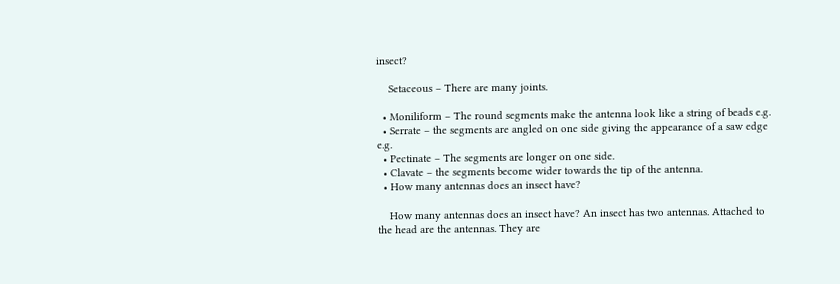insect?

    Setaceous – There are many joints.

  • Moniliform – The round segments make the antenna look like a string of beads e.g.
  • Serrate – the segments are angled on one side giving the appearance of a saw edge e.g.
  • Pectinate – The segments are longer on one side.
  • Clavate – the segments become wider towards the tip of the antenna.
  • How many antennas does an insect have?

    How many antennas does an insect have? An insect has two antennas. Attached to the head are the antennas. They are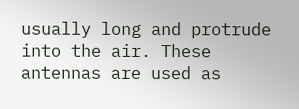usually long and protrude into the air. These antennas are used as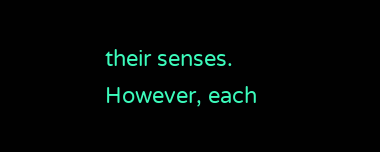their senses. However, each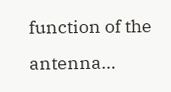function of the antenna…